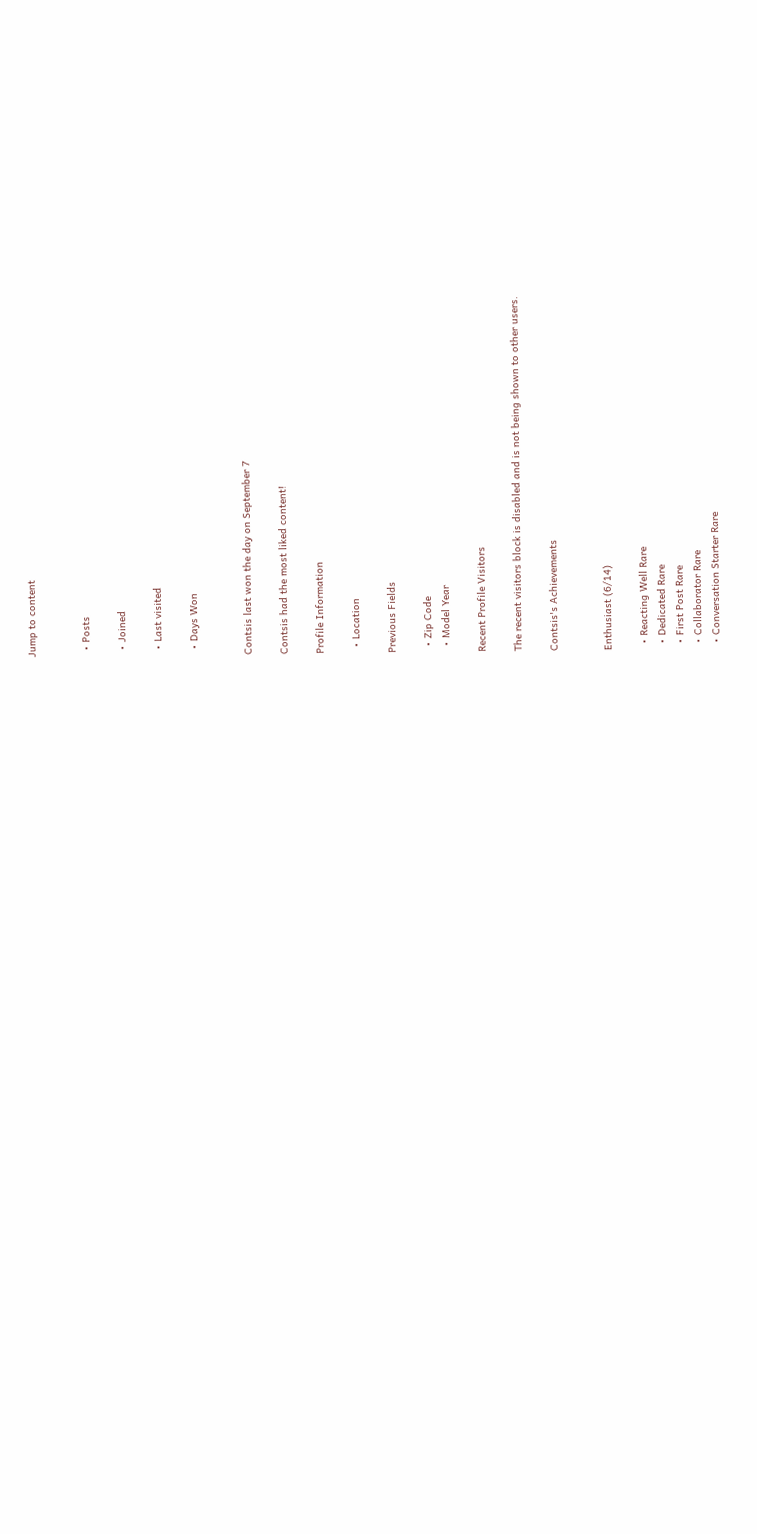Jump to content


  • Posts

  • Joined

  • Last visited

  • Days Won


Contsis last won the day on September 7

Contsis had the most liked content!

Profile Information

  • Location

Previous Fields

  • Zip Code
  • Model Year

Recent Profile Visitors

The recent visitors block is disabled and is not being shown to other users.

Contsis's Achievements


Enthusiast (6/14)

  • Reacting Well Rare
  • Dedicated Rare
  • First Post Rare
  • Collaborator Rare
  • Conversation Starter Rare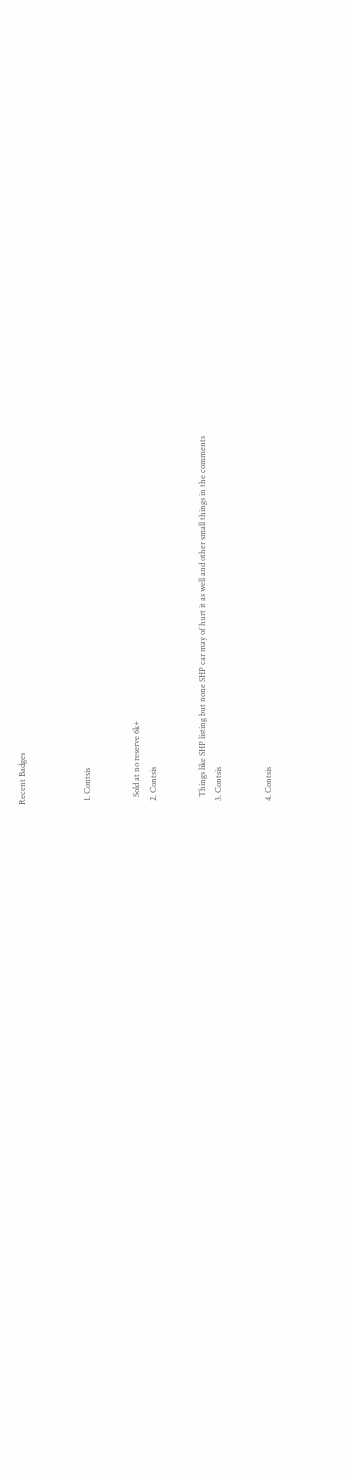Recent Badges



  1. Contsis


    Sold at no reserve 6k+
  2. Contsis


    Things like SHP listing but none SHP car may of hurt it as well and other small things in the comments
  3. Contsis


  4. Contsis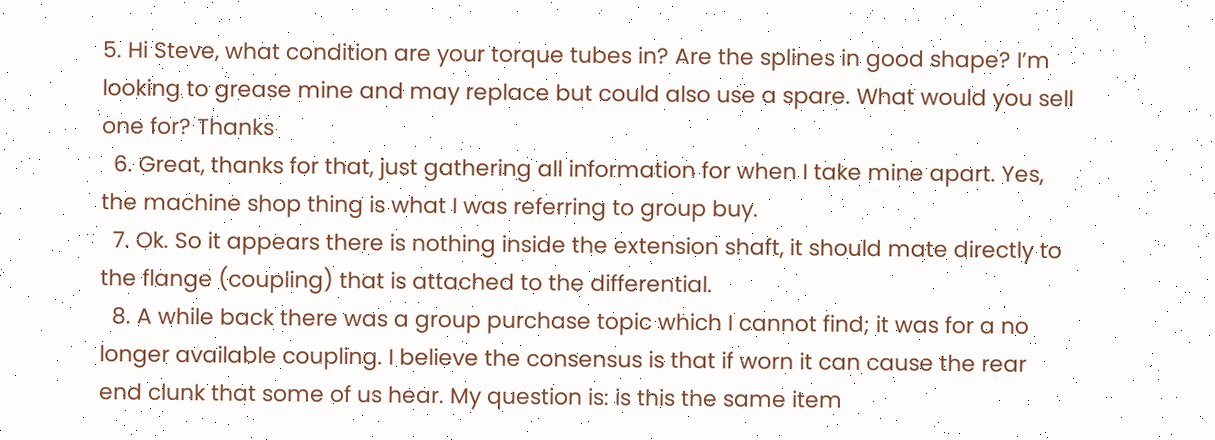5. Hi Steve, what condition are your torque tubes in? Are the splines in good shape? I’m looking to grease mine and may replace but could also use a spare. What would you sell one for? Thanks
  6. Great, thanks for that, just gathering all information for when I take mine apart. Yes, the machine shop thing is what I was referring to group buy.
  7. Ok. So it appears there is nothing inside the extension shaft, it should mate directly to the flange (coupling) that is attached to the differential.
  8. A while back there was a group purchase topic which I cannot find; it was for a no longer available coupling. I believe the consensus is that if worn it can cause the rear end clunk that some of us hear. My question is: is this the same item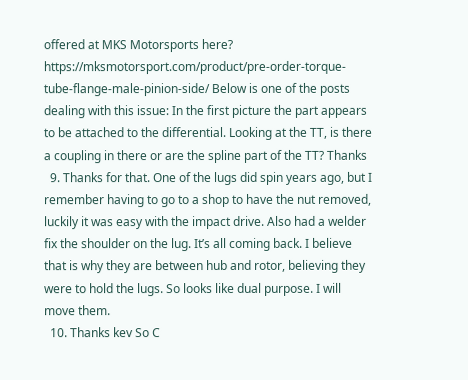offered at MKS Motorsports here? https://mksmotorsport.com/product/pre-order-torque-tube-flange-male-pinion-side/ Below is one of the posts dealing with this issue: In the first picture the part appears to be attached to the differential. Looking at the TT, is there a coupling in there or are the spline part of the TT? Thanks
  9. Thanks for that. One of the lugs did spin years ago, but I remember having to go to a shop to have the nut removed, luckily it was easy with the impact drive. Also had a welder fix the shoulder on the lug. It’s all coming back. I believe that is why they are between hub and rotor, believing they were to hold the lugs. So looks like dual purpose. I will move them.
  10. Thanks kev So C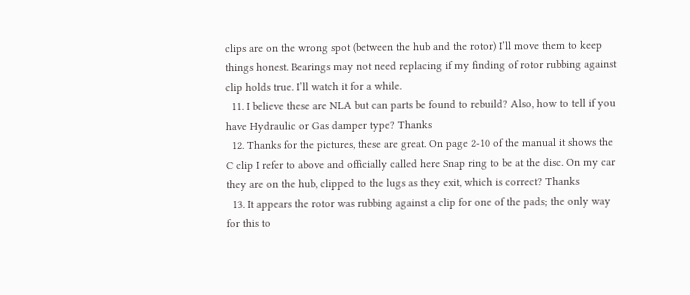clips are on the wrong spot (between the hub and the rotor) I’ll move them to keep things honest. Bearings may not need replacing if my finding of rotor rubbing against clip holds true. I’ll watch it for a while.
  11. I believe these are NLA but can parts be found to rebuild? Also, how to tell if you have Hydraulic or Gas damper type? Thanks
  12. Thanks for the pictures, these are great. On page 2-10 of the manual it shows the C clip I refer to above and officially called here Snap ring to be at the disc. On my car they are on the hub, clipped to the lugs as they exit, which is correct? Thanks
  13. It appears the rotor was rubbing against a clip for one of the pads; the only way for this to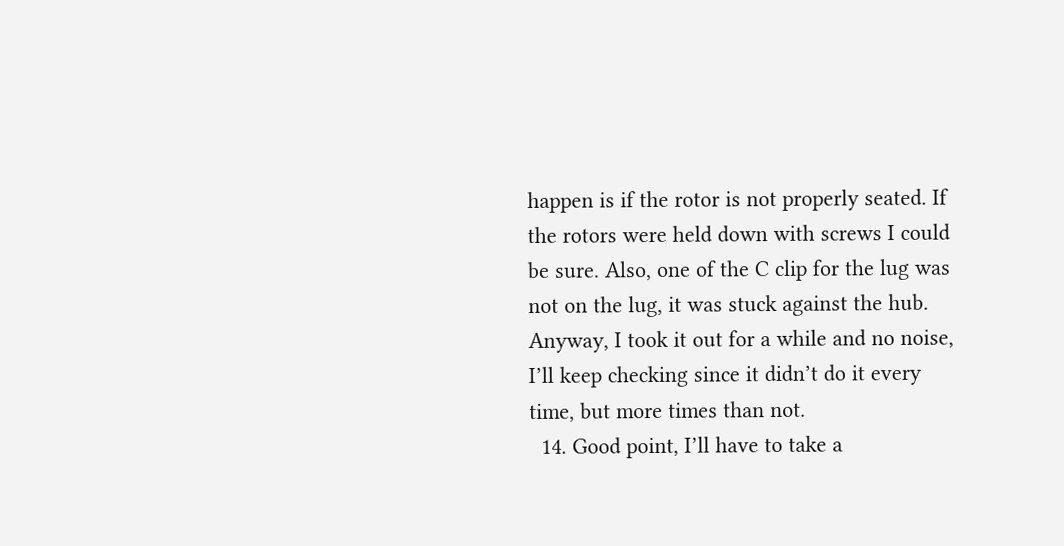happen is if the rotor is not properly seated. If the rotors were held down with screws I could be sure. Also, one of the C clip for the lug was not on the lug, it was stuck against the hub. Anyway, I took it out for a while and no noise, I’ll keep checking since it didn’t do it every time, but more times than not.
  14. Good point, I’ll have to take a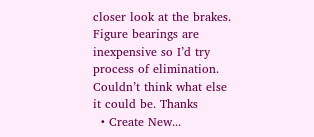closer look at the brakes. Figure bearings are inexpensive so I’d try process of elimination. Couldn’t think what else it could be. Thanks
  • Create New...